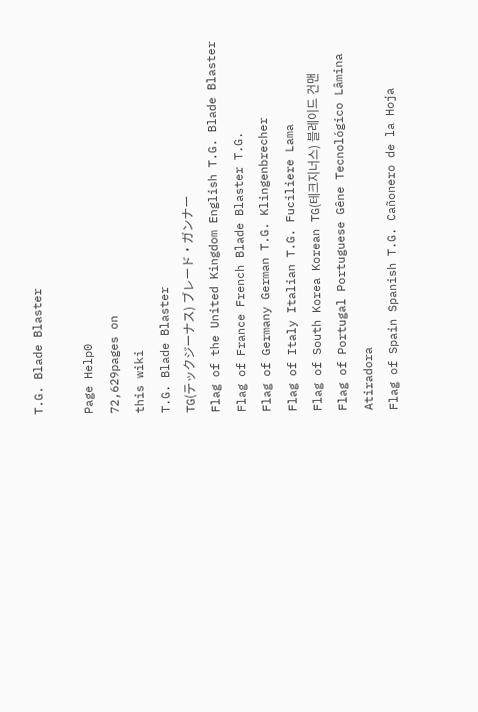T.G. Blade Blaster

Page Help0
72,629pages on
this wiki
T.G. Blade Blaster
TG(テックジーナス) ブレード・ガンナー
Flag of the United Kingdom English T.G. Blade Blaster
Flag of France French Blade Blaster T.G.
Flag of Germany German T.G. Klingenbrecher
Flag of Italy Italian T.G. Fuciliere Lama
Flag of South Korea Korean TG(테크지너스) 블레이드 건맨
Flag of Portugal Portuguese Gêne Tecnológico Lâmina Atiradora
Flag of Spain Spanish T.G. Cañonero de la Hoja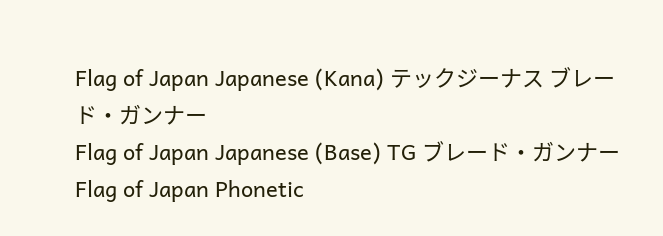Flag of Japan Japanese (Kana) テックジーナス ブレード・ガンナー
Flag of Japan Japanese (Base) TG ブレード・ガンナー
Flag of Japan Phonetic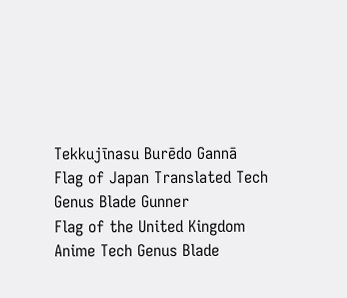Tekkujīnasu Burēdo Gannā
Flag of Japan Translated Tech Genus Blade Gunner
Flag of the United Kingdom Anime Tech Genus Blade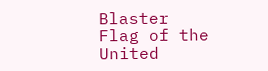Blaster
Flag of the United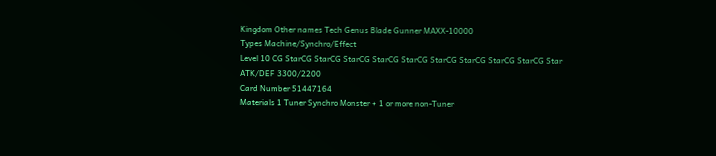Kingdom Other names Tech Genus Blade Gunner MAXX-10000
Types Machine/Synchro/Effect
Level 10 CG StarCG StarCG StarCG StarCG StarCG StarCG StarCG StarCG StarCG Star
ATK/DEF 3300/2200
Card Number 51447164
Materials 1 Tuner Synchro Monster + 1 or more non-Tuner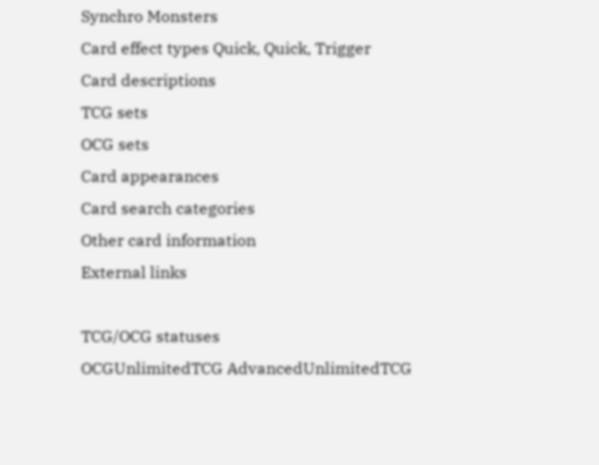Synchro Monsters
Card effect types Quick, Quick, Trigger
Card descriptions
TCG sets
OCG sets
Card appearances
Card search categories
Other card information
External links

TCG/OCG statuses
OCGUnlimitedTCG AdvancedUnlimitedTCG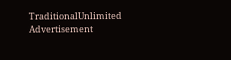TraditionalUnlimited
Advertisement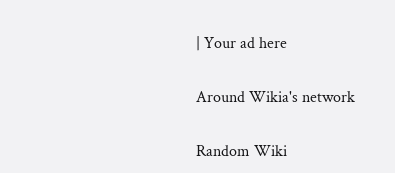| Your ad here

Around Wikia's network

Random Wiki